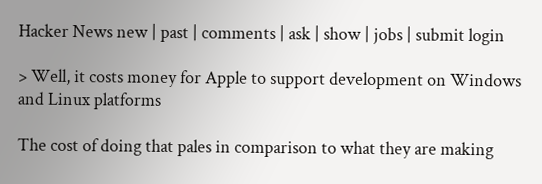Hacker News new | past | comments | ask | show | jobs | submit login

> Well, it costs money for Apple to support development on Windows and Linux platforms

The cost of doing that pales in comparison to what they are making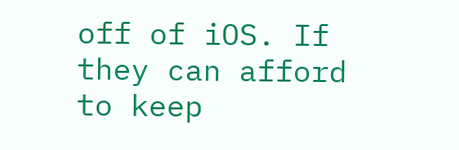off of iOS. If they can afford to keep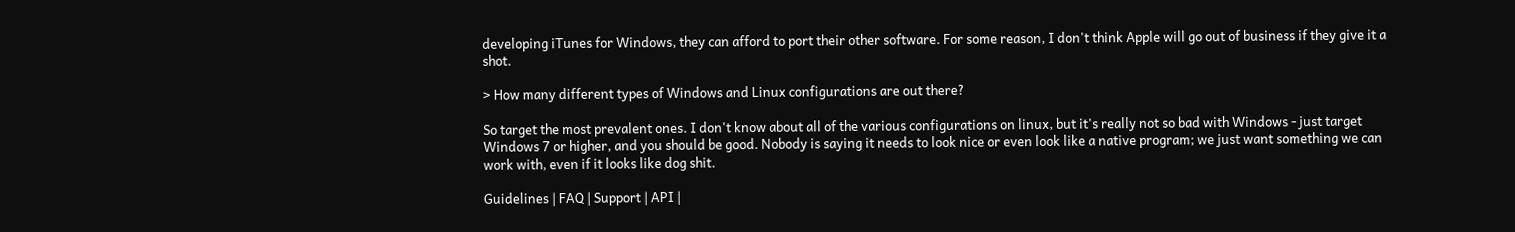developing iTunes for Windows, they can afford to port their other software. For some reason, I don't think Apple will go out of business if they give it a shot.

> How many different types of Windows and Linux configurations are out there?

So target the most prevalent ones. I don't know about all of the various configurations on linux, but it's really not so bad with Windows - just target Windows 7 or higher, and you should be good. Nobody is saying it needs to look nice or even look like a native program; we just want something we can work with, even if it looks like dog shit.

Guidelines | FAQ | Support | API |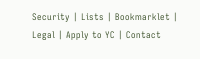Security | Lists | Bookmarklet | Legal | Apply to YC | Contact